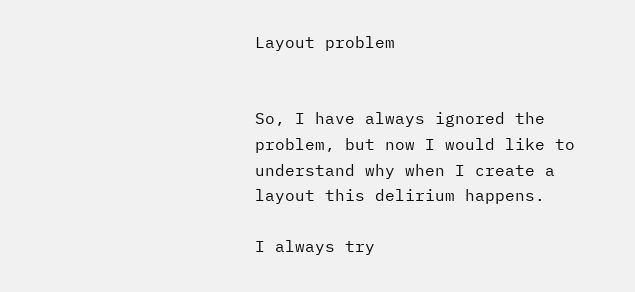Layout problem


So, I have always ignored the problem, but now I would like to understand why when I create a layout this delirium happens.

I always try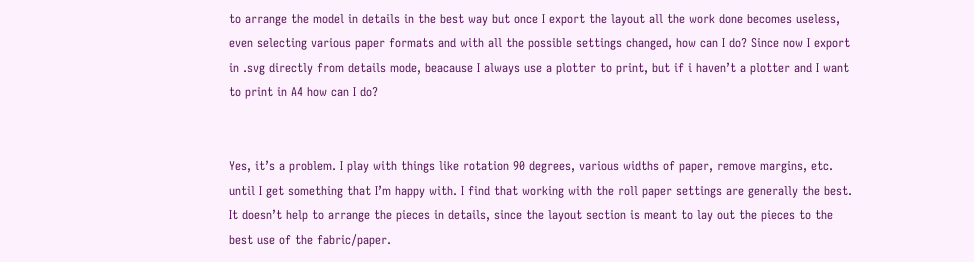to arrange the model in details in the best way but once I export the layout all the work done becomes useless, even selecting various paper formats and with all the possible settings changed, how can I do? Since now I export in .svg directly from details mode, beacause I always use a plotter to print, but if i haven’t a plotter and I want to print in A4 how can I do?


Yes, it’s a problem. I play with things like rotation 90 degrees, various widths of paper, remove margins, etc. until I get something that I’m happy with. I find that working with the roll paper settings are generally the best. It doesn’t help to arrange the pieces in details, since the layout section is meant to lay out the pieces to the best use of the fabric/paper.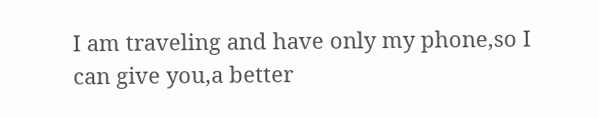I am traveling and have only my phone,so I can give you,a better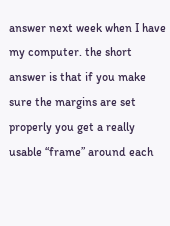answer next week when I have my computer. the short answer is that if you make sure the margins are set properly you get a really usable “frame” around each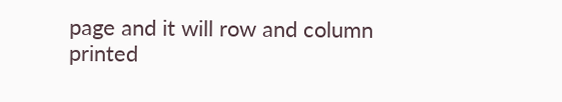page and it will row and column printed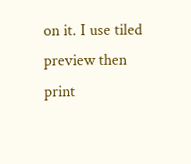on it. I use tiled preview then print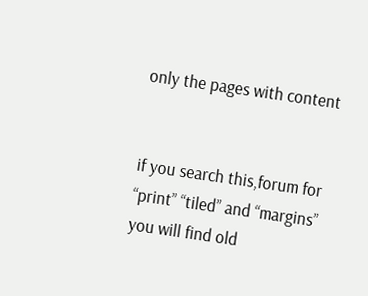only the pages with content


if you search this,forum for “print” “tiled” and “margins” you will find old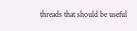threads that should be useful